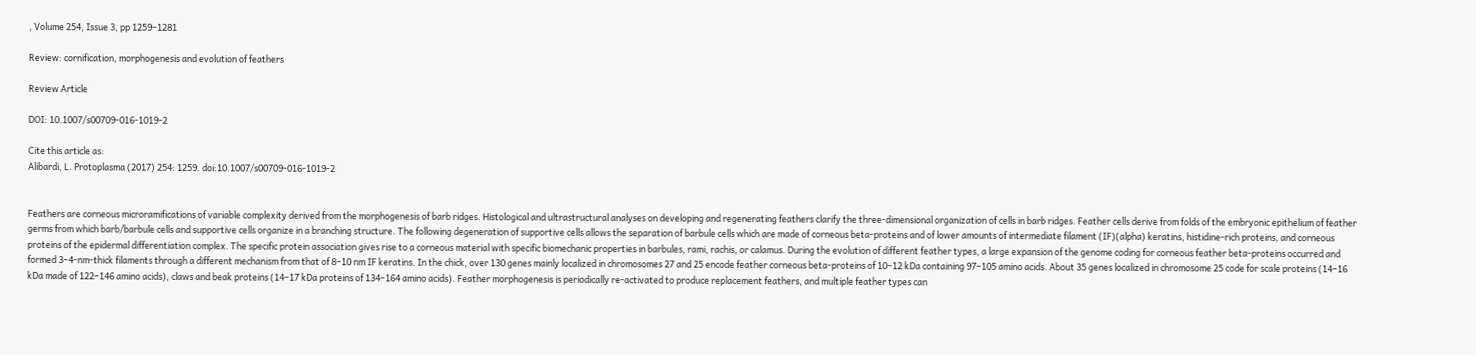, Volume 254, Issue 3, pp 1259–1281

Review: cornification, morphogenesis and evolution of feathers

Review Article

DOI: 10.1007/s00709-016-1019-2

Cite this article as:
Alibardi, L. Protoplasma (2017) 254: 1259. doi:10.1007/s00709-016-1019-2


Feathers are corneous microramifications of variable complexity derived from the morphogenesis of barb ridges. Histological and ultrastructural analyses on developing and regenerating feathers clarify the three-dimensional organization of cells in barb ridges. Feather cells derive from folds of the embryonic epithelium of feather germs from which barb/barbule cells and supportive cells organize in a branching structure. The following degeneration of supportive cells allows the separation of barbule cells which are made of corneous beta-proteins and of lower amounts of intermediate filament (IF)(alpha) keratins, histidine-rich proteins, and corneous proteins of the epidermal differentiation complex. The specific protein association gives rise to a corneous material with specific biomechanic properties in barbules, rami, rachis, or calamus. During the evolution of different feather types, a large expansion of the genome coding for corneous feather beta-proteins occurred and formed 3–4-nm-thick filaments through a different mechanism from that of 8–10 nm IF keratins. In the chick, over 130 genes mainly localized in chromosomes 27 and 25 encode feather corneous beta-proteins of 10–12 kDa containing 97–105 amino acids. About 35 genes localized in chromosome 25 code for scale proteins (14–16 kDa made of 122–146 amino acids), claws and beak proteins (14–17 kDa proteins of 134–164 amino acids). Feather morphogenesis is periodically re-activated to produce replacement feathers, and multiple feather types can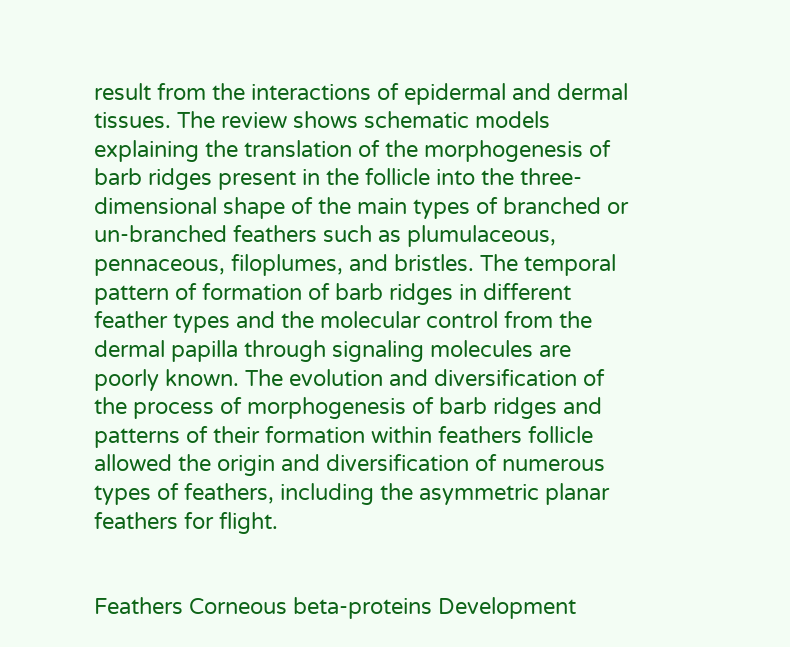result from the interactions of epidermal and dermal tissues. The review shows schematic models explaining the translation of the morphogenesis of barb ridges present in the follicle into the three-dimensional shape of the main types of branched or un-branched feathers such as plumulaceous, pennaceous, filoplumes, and bristles. The temporal pattern of formation of barb ridges in different feather types and the molecular control from the dermal papilla through signaling molecules are poorly known. The evolution and diversification of the process of morphogenesis of barb ridges and patterns of their formation within feathers follicle allowed the origin and diversification of numerous types of feathers, including the asymmetric planar feathers for flight.


Feathers Corneous beta-proteins Development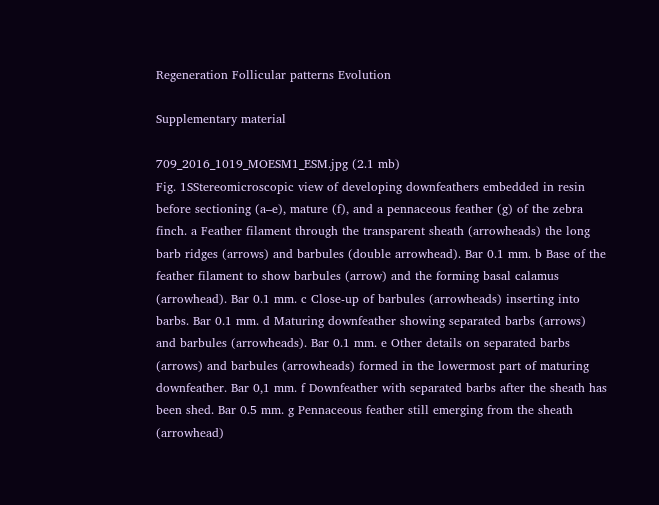Regeneration Follicular patterns Evolution

Supplementary material

709_2016_1019_MOESM1_ESM.jpg (2.1 mb)
Fig. 1SStereomicroscopic view of developing downfeathers embedded in resin before sectioning (a–e), mature (f), and a pennaceous feather (g) of the zebra finch. a Feather filament through the transparent sheath (arrowheads) the long barb ridges (arrows) and barbules (double arrowhead). Bar 0.1 mm. b Base of the feather filament to show barbules (arrow) and the forming basal calamus (arrowhead). Bar 0.1 mm. c Close-up of barbules (arrowheads) inserting into barbs. Bar 0.1 mm. d Maturing downfeather showing separated barbs (arrows) and barbules (arrowheads). Bar 0.1 mm. e Other details on separated barbs (arrows) and barbules (arrowheads) formed in the lowermost part of maturing downfeather. Bar 0,1 mm. f Downfeather with separated barbs after the sheath has been shed. Bar 0.5 mm. g Pennaceous feather still emerging from the sheath (arrowhead)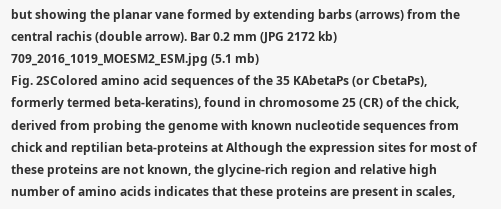but showing the planar vane formed by extending barbs (arrows) from the central rachis (double arrow). Bar 0.2 mm (JPG 2172 kb)
709_2016_1019_MOESM2_ESM.jpg (5.1 mb)
Fig. 2SColored amino acid sequences of the 35 KAbetaPs (or CbetaPs), formerly termed beta-keratins), found in chromosome 25 (CR) of the chick, derived from probing the genome with known nucleotide sequences from chick and reptilian beta-proteins at Although the expression sites for most of these proteins are not known, the glycine-rich region and relative high number of amino acids indicates that these proteins are present in scales,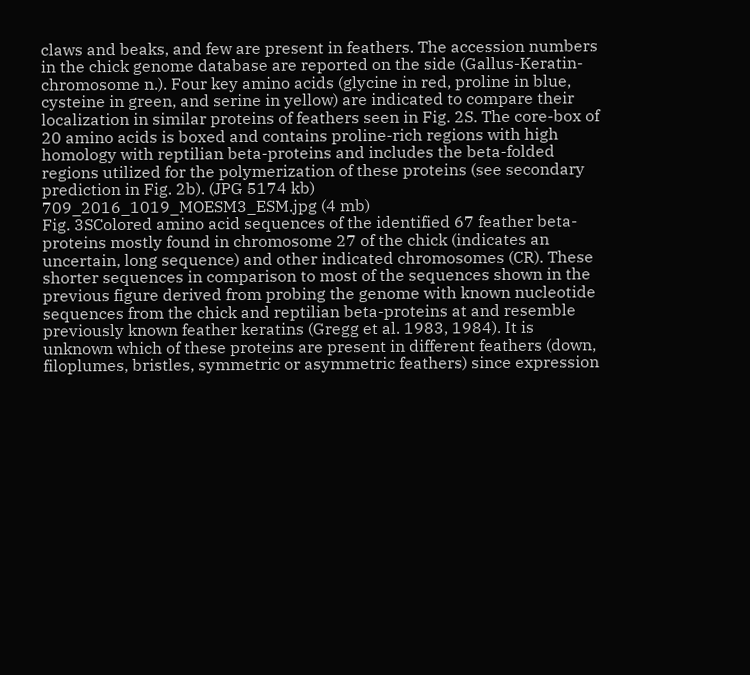claws and beaks, and few are present in feathers. The accession numbers in the chick genome database are reported on the side (Gallus-Keratin-chromosome n.). Four key amino acids (glycine in red, proline in blue, cysteine in green, and serine in yellow) are indicated to compare their localization in similar proteins of feathers seen in Fig. 2S. The core-box of 20 amino acids is boxed and contains proline-rich regions with high homology with reptilian beta-proteins and includes the beta-folded regions utilized for the polymerization of these proteins (see secondary prediction in Fig. 2b). (JPG 5174 kb)
709_2016_1019_MOESM3_ESM.jpg (4 mb)
Fig. 3SColored amino acid sequences of the identified 67 feather beta-proteins mostly found in chromosome 27 of the chick (indicates an uncertain, long sequence) and other indicated chromosomes (CR). These shorter sequences in comparison to most of the sequences shown in the previous figure derived from probing the genome with known nucleotide sequences from the chick and reptilian beta-proteins at and resemble previously known feather keratins (Gregg et al. 1983, 1984). It is unknown which of these proteins are present in different feathers (down, filoplumes, bristles, symmetric or asymmetric feathers) since expression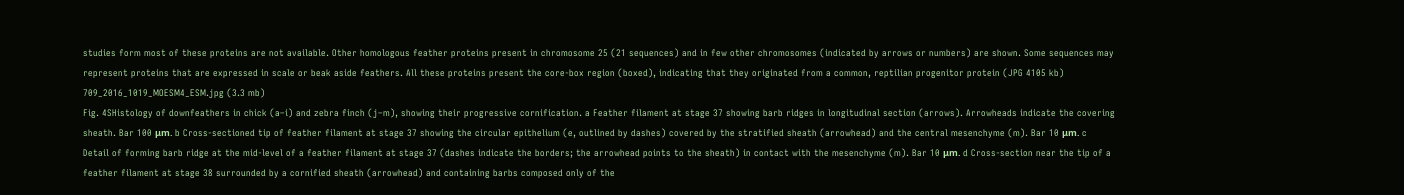studies form most of these proteins are not available. Other homologous feather proteins present in chromosome 25 (21 sequences) and in few other chromosomes (indicated by arrows or numbers) are shown. Some sequences may represent proteins that are expressed in scale or beak aside feathers. All these proteins present the core-box region (boxed), indicating that they originated from a common, reptilian progenitor protein (JPG 4105 kb)
709_2016_1019_MOESM4_ESM.jpg (3.3 mb)
Fig. 4SHistology of downfeathers in chick (a–i) and zebra finch (j–m), showing their progressive cornification. a Feather filament at stage 37 showing barb ridges in longitudinal section (arrows). Arrowheads indicate the covering sheath. Bar 100 μm. b Cross-sectioned tip of feather filament at stage 37 showing the circular epithelium (e, outlined by dashes) covered by the stratified sheath (arrowhead) and the central mesenchyme (m). Bar 10 μm. c Detail of forming barb ridge at the mid-level of a feather filament at stage 37 (dashes indicate the borders; the arrowhead points to the sheath) in contact with the mesenchyme (m). Bar 10 μm. d Cross-section near the tip of a feather filament at stage 38 surrounded by a cornified sheath (arrowhead) and containing barbs composed only of the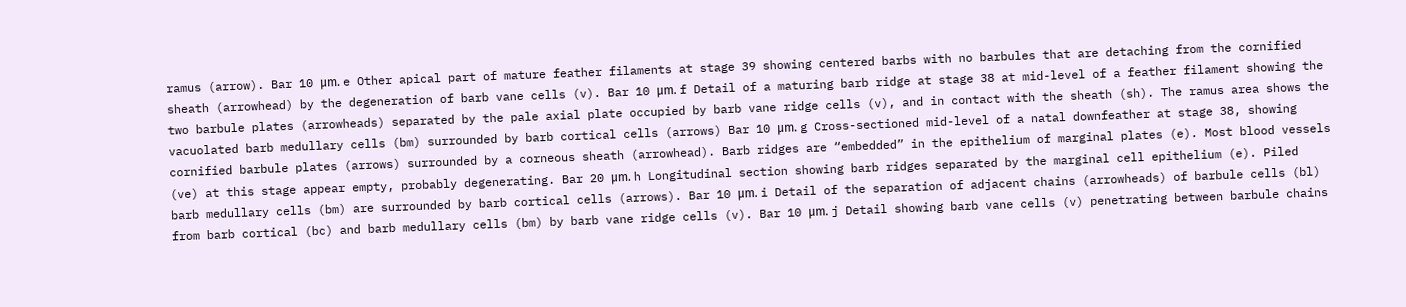ramus (arrow). Bar 10 μm. e Other apical part of mature feather filaments at stage 39 showing centered barbs with no barbules that are detaching from the cornified sheath (arrowhead) by the degeneration of barb vane cells (v). Bar 10 μm. f Detail of a maturing barb ridge at stage 38 at mid-level of a feather filament showing the two barbule plates (arrowheads) separated by the pale axial plate occupied by barb vane ridge cells (v), and in contact with the sheath (sh). The ramus area shows the vacuolated barb medullary cells (bm) surrounded by barb cortical cells (arrows) Bar 10 μm. g Cross-sectioned mid-level of a natal downfeather at stage 38, showing cornified barbule plates (arrows) surrounded by a corneous sheath (arrowhead). Barb ridges are “embedded” in the epithelium of marginal plates (e). Most blood vessels (ve) at this stage appear empty, probably degenerating. Bar 20 μm. h Longitudinal section showing barb ridges separated by the marginal cell epithelium (e). Piled barb medullary cells (bm) are surrounded by barb cortical cells (arrows). Bar 10 μm. i Detail of the separation of adjacent chains (arrowheads) of barbule cells (bl) from barb cortical (bc) and barb medullary cells (bm) by barb vane ridge cells (v). Bar 10 μm. j Detail showing barb vane cells (v) penetrating between barbule chains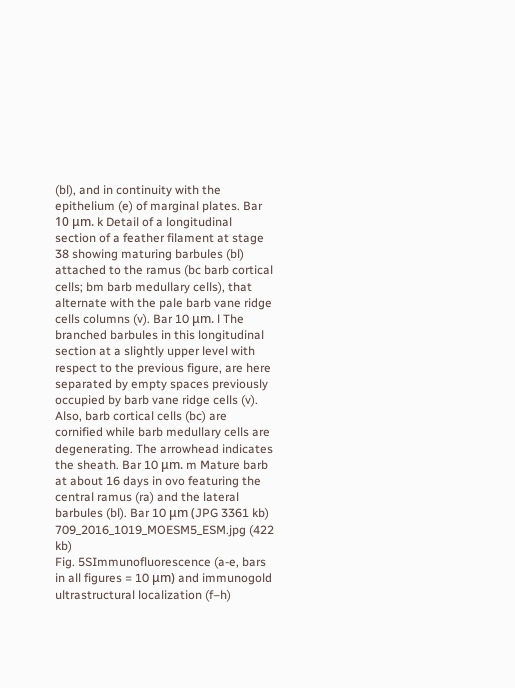(bl), and in continuity with the epithelium (e) of marginal plates. Bar 10 μm. k Detail of a longitudinal section of a feather filament at stage 38 showing maturing barbules (bl) attached to the ramus (bc barb cortical cells; bm barb medullary cells), that alternate with the pale barb vane ridge cells columns (v). Bar 10 μm. l The branched barbules in this longitudinal section at a slightly upper level with respect to the previous figure, are here separated by empty spaces previously occupied by barb vane ridge cells (v). Also, barb cortical cells (bc) are cornified while barb medullary cells are degenerating. The arrowhead indicates the sheath. Bar 10 μm. m Mature barb at about 16 days in ovo featuring the central ramus (ra) and the lateral barbules (bl). Bar 10 μm (JPG 3361 kb)
709_2016_1019_MOESM5_ESM.jpg (422 kb)
Fig. 5SImmunofluorescence (a-e, bars in all figures = 10 μm) and immunogold ultrastructural localization (f–h)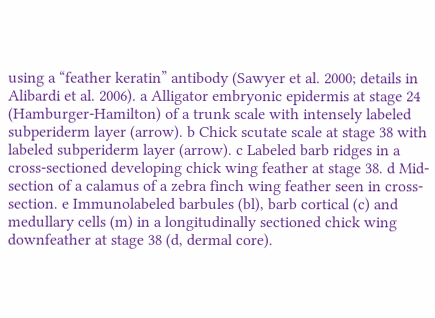using a “feather keratin” antibody (Sawyer et al. 2000; details in Alibardi et al. 2006). a Alligator embryonic epidermis at stage 24 (Hamburger-Hamilton) of a trunk scale with intensely labeled subperiderm layer (arrow). b Chick scutate scale at stage 38 with labeled subperiderm layer (arrow). c Labeled barb ridges in a cross-sectioned developing chick wing feather at stage 38. d Mid-section of a calamus of a zebra finch wing feather seen in cross-section. e Immunolabeled barbules (bl), barb cortical (c) and medullary cells (m) in a longitudinally sectioned chick wing downfeather at stage 38 (d, dermal core).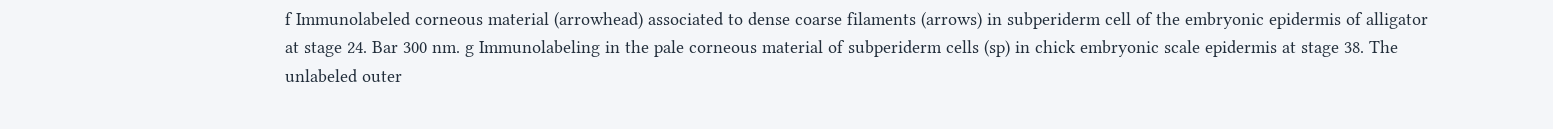f Immunolabeled corneous material (arrowhead) associated to dense coarse filaments (arrows) in subperiderm cell of the embryonic epidermis of alligator at stage 24. Bar 300 nm. g Immunolabeling in the pale corneous material of subperiderm cells (sp) in chick embryonic scale epidermis at stage 38. The unlabeled outer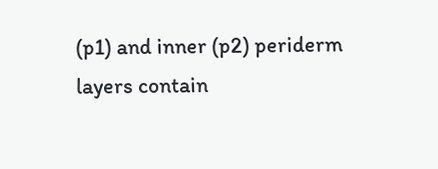(p1) and inner (p2) periderm layers contain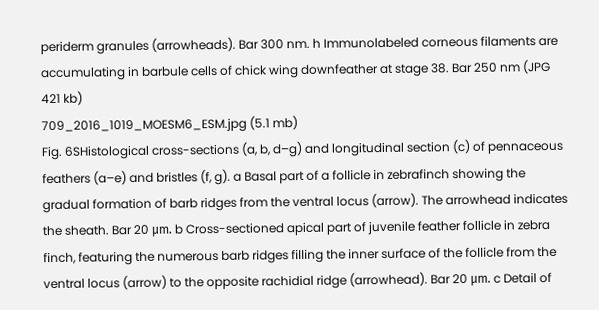periderm granules (arrowheads). Bar 300 nm. h Immunolabeled corneous filaments are accumulating in barbule cells of chick wing downfeather at stage 38. Bar 250 nm (JPG 421 kb)
709_2016_1019_MOESM6_ESM.jpg (5.1 mb)
Fig. 6SHistological cross-sections (a, b, d–g) and longitudinal section (c) of pennaceous feathers (a–e) and bristles (f, g). a Basal part of a follicle in zebrafinch showing the gradual formation of barb ridges from the ventral locus (arrow). The arrowhead indicates the sheath. Bar 20 μm. b Cross-sectioned apical part of juvenile feather follicle in zebra finch, featuring the numerous barb ridges filling the inner surface of the follicle from the ventral locus (arrow) to the opposite rachidial ridge (arrowhead). Bar 20 μm. c Detail of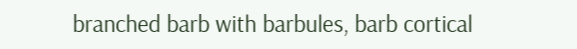branched barb with barbules, barb cortical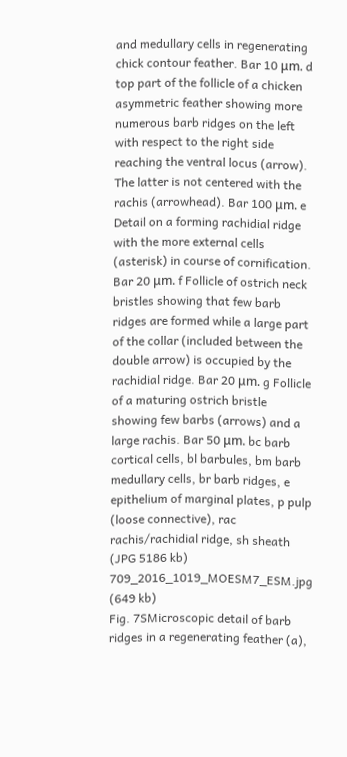and medullary cells in regenerating chick contour feather. Bar 10 μm. d top part of the follicle of a chicken asymmetric feather showing more numerous barb ridges on the left with respect to the right side reaching the ventral locus (arrow). The latter is not centered with the rachis (arrowhead). Bar 100 μm. e Detail on a forming rachidial ridge with the more external cells (asterisk) in course of cornification. Bar 20 μm. f Follicle of ostrich neck bristles showing that few barb ridges are formed while a large part of the collar (included between the double arrow) is occupied by the rachidial ridge. Bar 20 μm. g Follicle of a maturing ostrich bristle showing few barbs (arrows) and a large rachis. Bar 50 μm. bc barb cortical cells, bl barbules, bm barb medullary cells, br barb ridges, e epithelium of marginal plates, p pulp (loose connective), rac rachis/rachidial ridge, sh sheath (JPG 5186 kb)
709_2016_1019_MOESM7_ESM.jpg (649 kb)
Fig. 7SMicroscopic detail of barb ridges in a regenerating feather (a),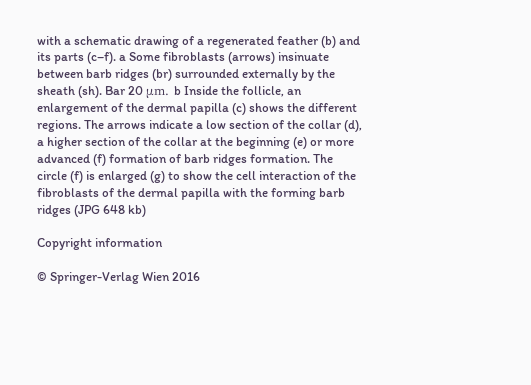with a schematic drawing of a regenerated feather (b) and its parts (c–f). a Some fibroblasts (arrows) insinuate between barb ridges (br) surrounded externally by the sheath (sh). Bar 20 μm. b Inside the follicle, an enlargement of the dermal papilla (c) shows the different regions. The arrows indicate a low section of the collar (d), a higher section of the collar at the beginning (e) or more advanced (f) formation of barb ridges formation. The circle (f) is enlarged (g) to show the cell interaction of the fibroblasts of the dermal papilla with the forming barb ridges (JPG 648 kb)

Copyright information

© Springer-Verlag Wien 2016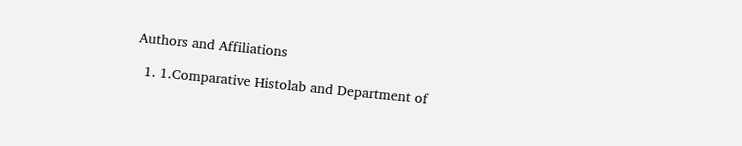Authors and Affiliations

  1. 1.Comparative Histolab and Department of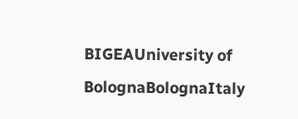BIGEAUniversity of BolognaBolognaItaly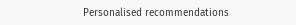Personalised recommendations